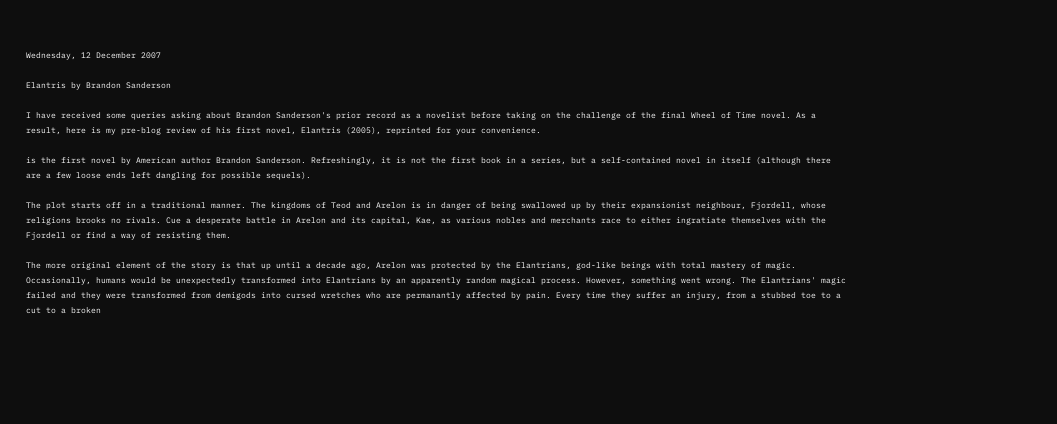Wednesday, 12 December 2007

Elantris by Brandon Sanderson

I have received some queries asking about Brandon Sanderson's prior record as a novelist before taking on the challenge of the final Wheel of Time novel. As a result, here is my pre-blog review of his first novel, Elantris (2005), reprinted for your convenience.

is the first novel by American author Brandon Sanderson. Refreshingly, it is not the first book in a series, but a self-contained novel in itself (although there are a few loose ends left dangling for possible sequels).

The plot starts off in a traditional manner. The kingdoms of Teod and Arelon is in danger of being swallowed up by their expansionist neighbour, Fjordell, whose religions brooks no rivals. Cue a desperate battle in Arelon and its capital, Kae, as various nobles and merchants race to either ingratiate themselves with the Fjordell or find a way of resisting them.

The more original element of the story is that up until a decade ago, Arelon was protected by the Elantrians, god-like beings with total mastery of magic. Occasionally, humans would be unexpectedly transformed into Elantrians by an apparently random magical process. However, something went wrong. The Elantrians' magic failed and they were transformed from demigods into cursed wretches who are permanantly affected by pain. Every time they suffer an injury, from a stubbed toe to a cut to a broken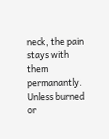neck, the pain stays with them permanantly. Unless burned or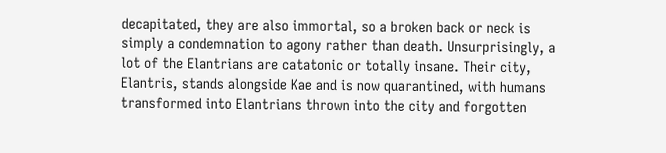decapitated, they are also immortal, so a broken back or neck is simply a condemnation to agony rather than death. Unsurprisingly, a lot of the Elantrians are catatonic or totally insane. Their city, Elantris, stands alongside Kae and is now quarantined, with humans transformed into Elantrians thrown into the city and forgotten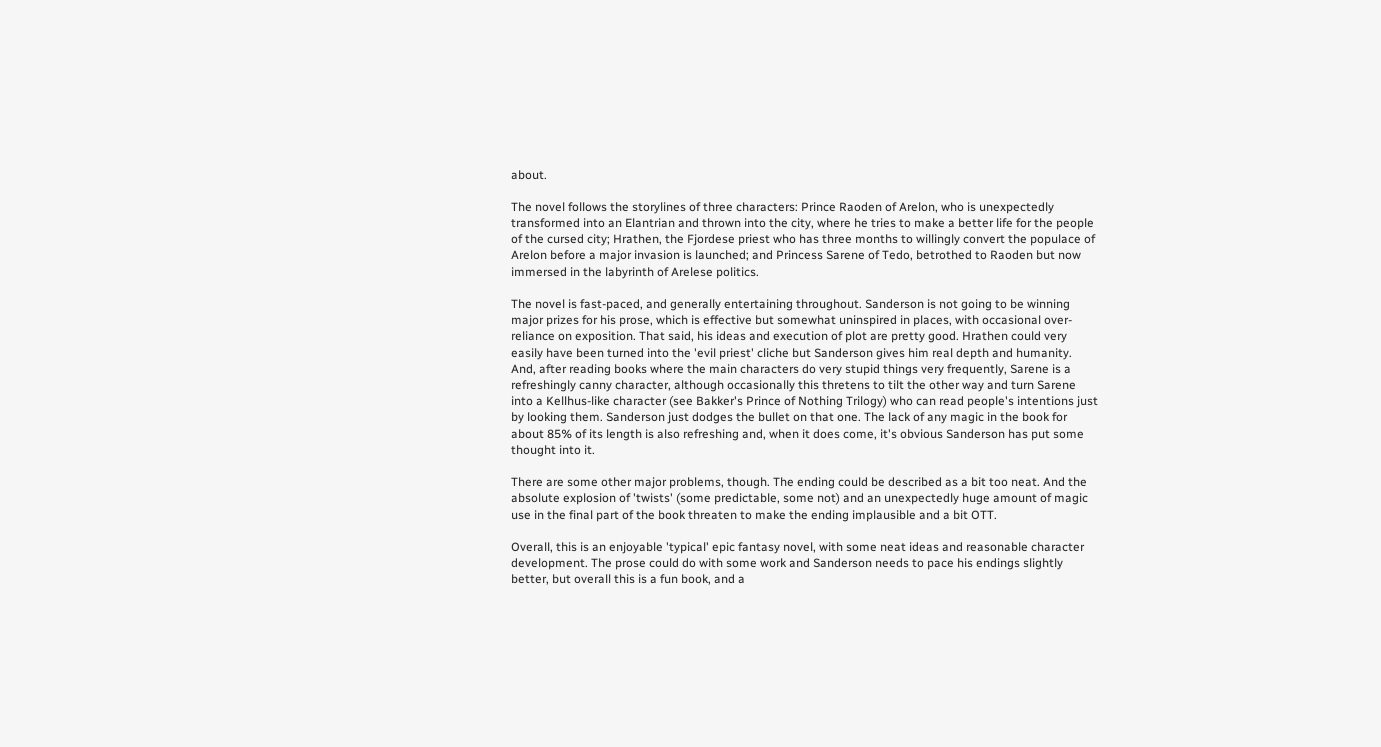about.

The novel follows the storylines of three characters: Prince Raoden of Arelon, who is unexpectedly transformed into an Elantrian and thrown into the city, where he tries to make a better life for the people of the cursed city; Hrathen, the Fjordese priest who has three months to willingly convert the populace of Arelon before a major invasion is launched; and Princess Sarene of Tedo, betrothed to Raoden but now immersed in the labyrinth of Arelese politics.

The novel is fast-paced, and generally entertaining throughout. Sanderson is not going to be winning major prizes for his prose, which is effective but somewhat uninspired in places, with occasional over-reliance on exposition. That said, his ideas and execution of plot are pretty good. Hrathen could very easily have been turned into the 'evil priest' cliche but Sanderson gives him real depth and humanity. And, after reading books where the main characters do very stupid things very frequently, Sarene is a refreshingly canny character, although occasionally this thretens to tilt the other way and turn Sarene into a Kellhus-like character (see Bakker's Prince of Nothing Trilogy) who can read people's intentions just by looking them. Sanderson just dodges the bullet on that one. The lack of any magic in the book for about 85% of its length is also refreshing and, when it does come, it's obvious Sanderson has put some thought into it.

There are some other major problems, though. The ending could be described as a bit too neat. And the absolute explosion of 'twists' (some predictable, some not) and an unexpectedly huge amount of magic use in the final part of the book threaten to make the ending implausible and a bit OTT.

Overall, this is an enjoyable 'typical' epic fantasy novel, with some neat ideas and reasonable character development. The prose could do with some work and Sanderson needs to pace his endings slightly better, but overall this is a fun book, and a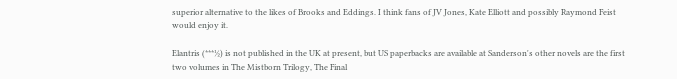superior alternative to the likes of Brooks and Eddings. I think fans of JV Jones, Kate Elliott and possibly Raymond Feist would enjoy it.

Elantris (***½) is not published in the UK at present, but US paperbacks are available at Sanderson's other novels are the first two volumes in The Mistborn Trilogy, The Final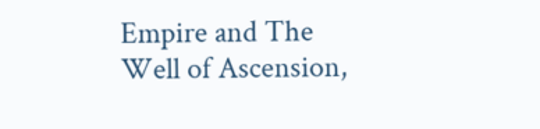Empire and The Well of Ascension,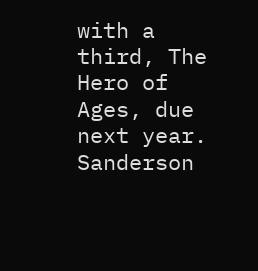with a third, The Hero of Ages, due next year. Sanderson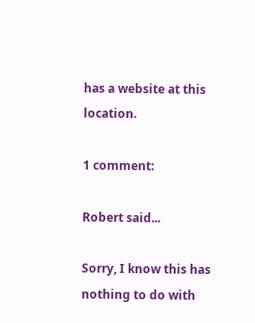has a website at this location.

1 comment:

Robert said...

Sorry, I know this has nothing to do with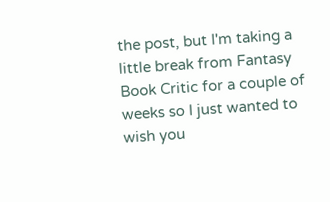the post, but I'm taking a little break from Fantasy Book Critic for a couple of weeks so I just wanted to wish you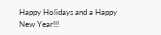Happy Holidays and a Happy New Year!!!